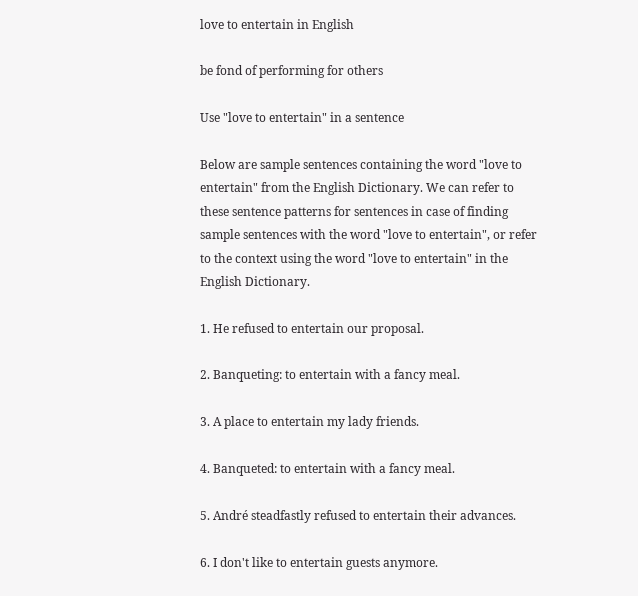love to entertain in English

be fond of performing for others

Use "love to entertain" in a sentence

Below are sample sentences containing the word "love to entertain" from the English Dictionary. We can refer to these sentence patterns for sentences in case of finding sample sentences with the word "love to entertain", or refer to the context using the word "love to entertain" in the English Dictionary.

1. He refused to entertain our proposal.

2. Banqueting: to entertain with a fancy meal.

3. A place to entertain my lady friends.

4. Banqueted: to entertain with a fancy meal.

5. André steadfastly refused to entertain their advances.

6. I don't like to entertain guests anymore.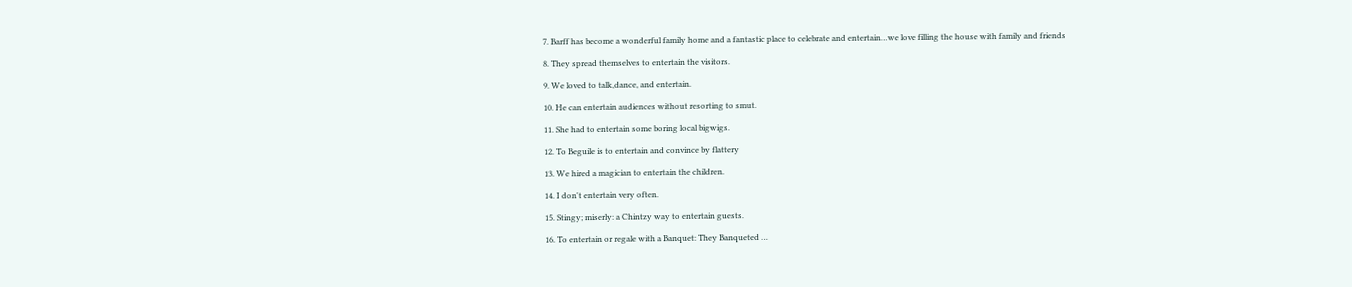7. Barff has become a wonderful family home and a fantastic place to celebrate and entertain…we love filling the house with family and friends

8. They spread themselves to entertain the visitors.

9. We loved to talk,dance, and entertain.

10. He can entertain audiences without resorting to smut.

11. She had to entertain some boring local bigwigs.

12. To Beguile is to entertain and convince by flattery

13. We hired a magician to entertain the children.

14. I don't entertain very often.

15. Stingy; miserly: a Chintzy way to entertain guests.

16. To entertain or regale with a Banquet: They Banqueted …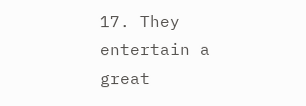17. They entertain a great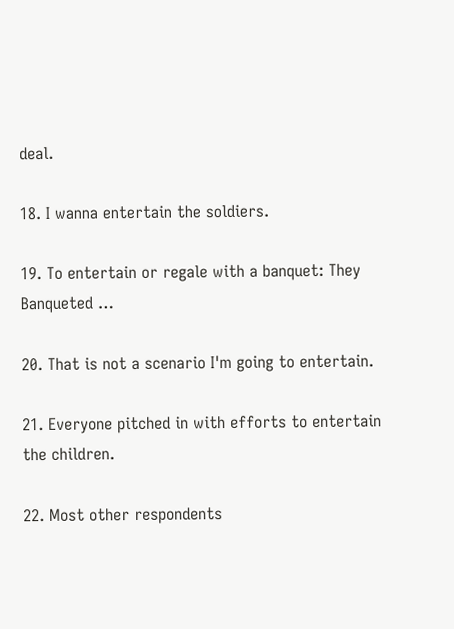deal.

18. I wanna entertain the soldiers.

19. To entertain or regale with a banquet: They Banqueted …

20. That is not a scenario I'm going to entertain.

21. Everyone pitched in with efforts to entertain the children.

22. Most other respondents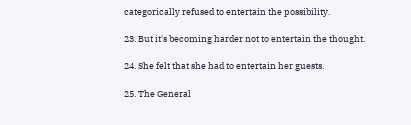categorically refused to entertain the possibility.

23. But it's becoming harder not to entertain the thought.

24. She felt that she had to entertain her guests.

25. The General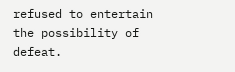refused to entertain the possibility of defeat.